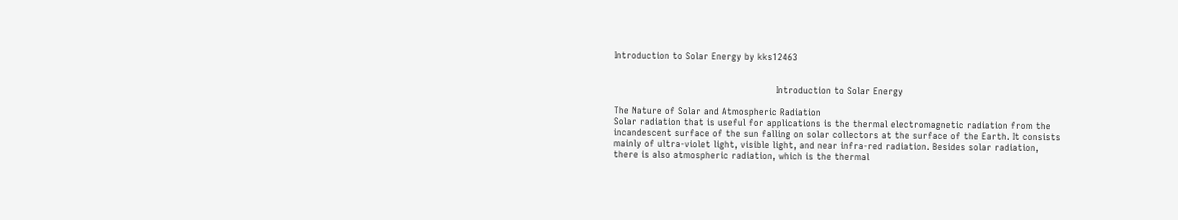Introduction to Solar Energy by kks12463


                                                      Introduction to Solar Energy

The Nature of Solar and Atmospheric Radiation
Solar radiation that is useful for applications is the thermal electromagnetic radiation from the
incandescent surface of the sun falling on solar collectors at the surface of the Earth. It consists
mainly of ultra-violet light, visible light, and near infra-red radiation. Besides solar radiation,
there is also atmospheric radiation, which is the thermal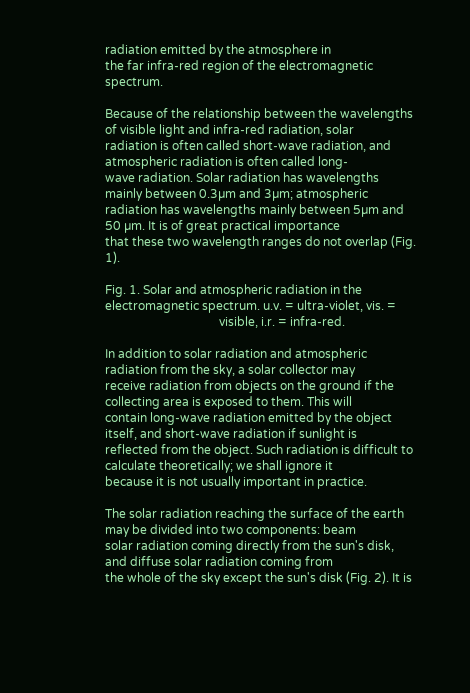radiation emitted by the atmosphere in
the far infra-red region of the electromagnetic spectrum.

Because of the relationship between the wavelengths of visible light and infra-red radiation, solar
radiation is often called short-wave radiation, and atmospheric radiation is often called long-
wave radiation. Solar radiation has wavelengths mainly between 0.3µm and 3µm; atmospheric
radiation has wavelengths mainly between 5µm and 50 µm. It is of great practical importance
that these two wavelength ranges do not overlap (Fig. 1).

Fig. 1. Solar and atmospheric radiation in the electromagnetic spectrum. u.v. = ultra-violet, vis. =
                                      visible, i.r. = infra-red.

In addition to solar radiation and atmospheric radiation from the sky, a solar collector may
receive radiation from objects on the ground if the collecting area is exposed to them. This will
contain long-wave radiation emitted by the object itself, and short-wave radiation if sunlight is
reflected from the object. Such radiation is difficult to calculate theoretically; we shall ignore it
because it is not usually important in practice.

The solar radiation reaching the surface of the earth may be divided into two components: beam
solar radiation coming directly from the sun's disk, and diffuse solar radiation coming from
the whole of the sky except the sun's disk (Fig. 2). It is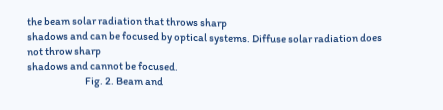the beam solar radiation that throws sharp
shadows and can be focused by optical systems. Diffuse solar radiation does not throw sharp
shadows and cannot be focused.
                             Fig. 2. Beam and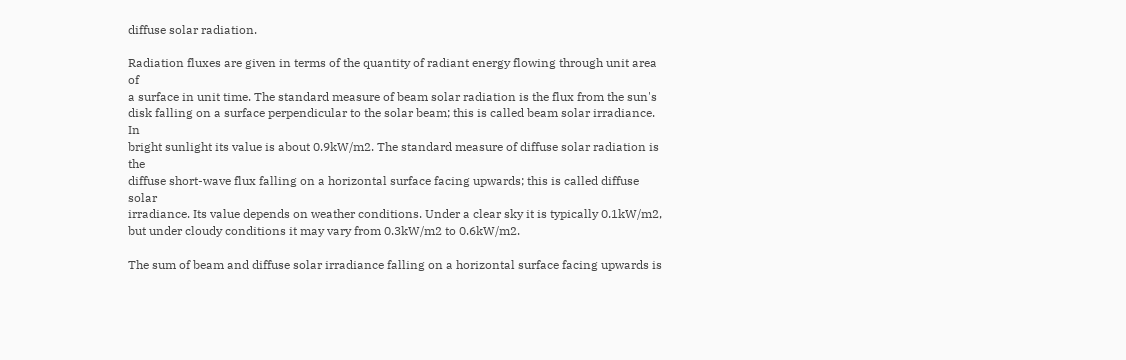diffuse solar radiation.

Radiation fluxes are given in terms of the quantity of radiant energy flowing through unit area of
a surface in unit time. The standard measure of beam solar radiation is the flux from the sun's
disk falling on a surface perpendicular to the solar beam; this is called beam solar irradiance. In
bright sunlight its value is about 0.9kW/m2. The standard measure of diffuse solar radiation is the
diffuse short-wave flux falling on a horizontal surface facing upwards; this is called diffuse solar
irradiance. Its value depends on weather conditions. Under a clear sky it is typically 0.1kW/m2,
but under cloudy conditions it may vary from 0.3kW/m2 to 0.6kW/m2.

The sum of beam and diffuse solar irradiance falling on a horizontal surface facing upwards is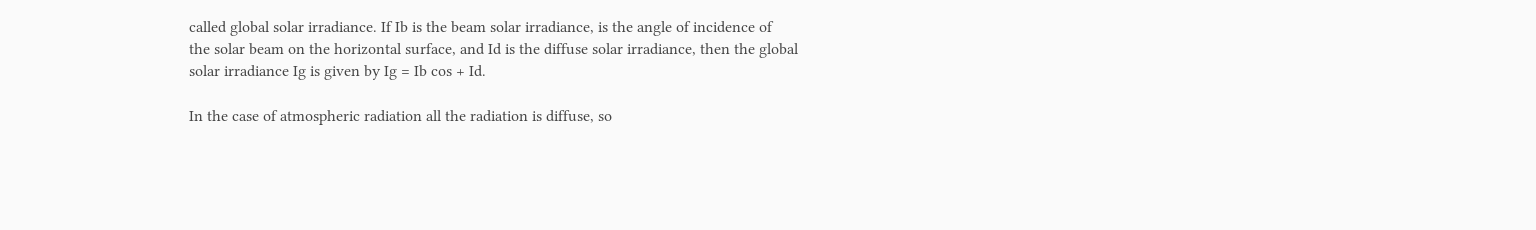called global solar irradiance. If Ib is the beam solar irradiance, is the angle of incidence of
the solar beam on the horizontal surface, and Id is the diffuse solar irradiance, then the global
solar irradiance Ig is given by Ig = Ib cos + Id.

In the case of atmospheric radiation all the radiation is diffuse, so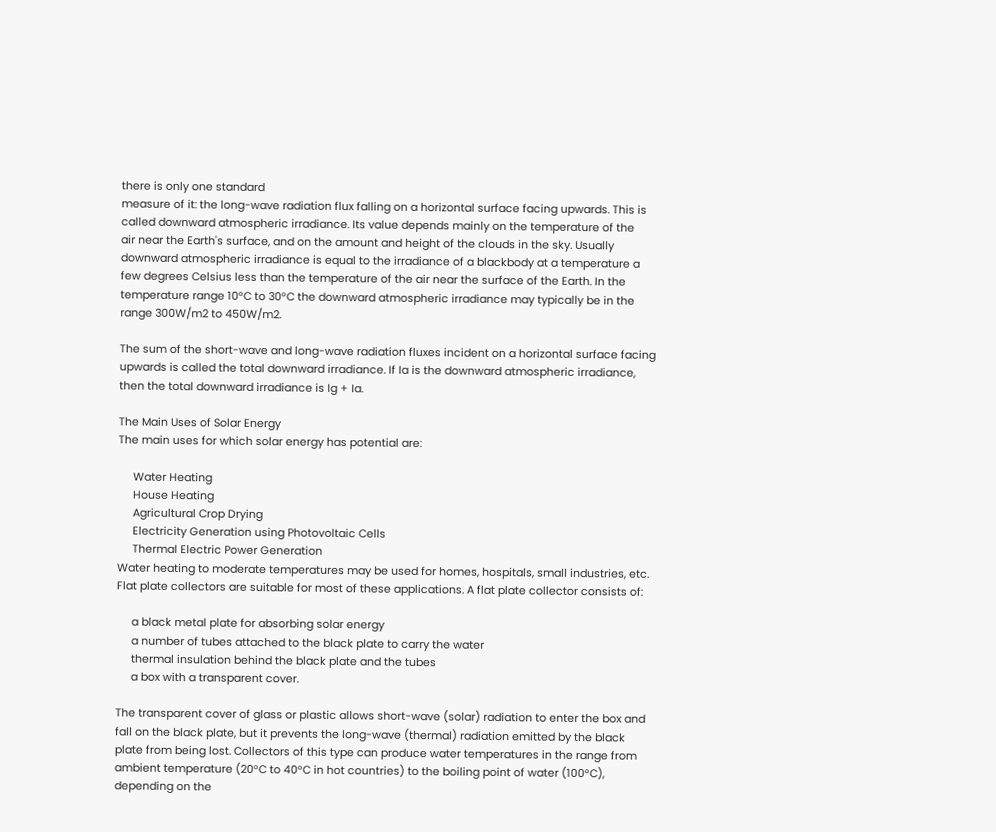there is only one standard
measure of it: the long-wave radiation flux falling on a horizontal surface facing upwards. This is
called downward atmospheric irradiance. Its value depends mainly on the temperature of the
air near the Earth's surface, and on the amount and height of the clouds in the sky. Usually
downward atmospheric irradiance is equal to the irradiance of a blackbody at a temperature a
few degrees Celsius less than the temperature of the air near the surface of the Earth. In the
temperature range 10°C to 30°C the downward atmospheric irradiance may typically be in the
range 300W/m2 to 450W/m2.

The sum of the short-wave and long-wave radiation fluxes incident on a horizontal surface facing
upwards is called the total downward irradiance. If Ia is the downward atmospheric irradiance,
then the total downward irradiance is Ig + Ia.

The Main Uses of Solar Energy
The main uses for which solar energy has potential are:

     Water Heating
     House Heating
     Agricultural Crop Drying
     Electricity Generation using Photovoltaic Cells
     Thermal Electric Power Generation
Water heating to moderate temperatures may be used for homes, hospitals, small industries, etc.
Flat plate collectors are suitable for most of these applications. A flat plate collector consists of:

     a black metal plate for absorbing solar energy
     a number of tubes attached to the black plate to carry the water
     thermal insulation behind the black plate and the tubes
     a box with a transparent cover.

The transparent cover of glass or plastic allows short-wave (solar) radiation to enter the box and
fall on the black plate, but it prevents the long-wave (thermal) radiation emitted by the black
plate from being lost. Collectors of this type can produce water temperatures in the range from
ambient temperature (20°C to 40°C in hot countries) to the boiling point of water (100°C),
depending on the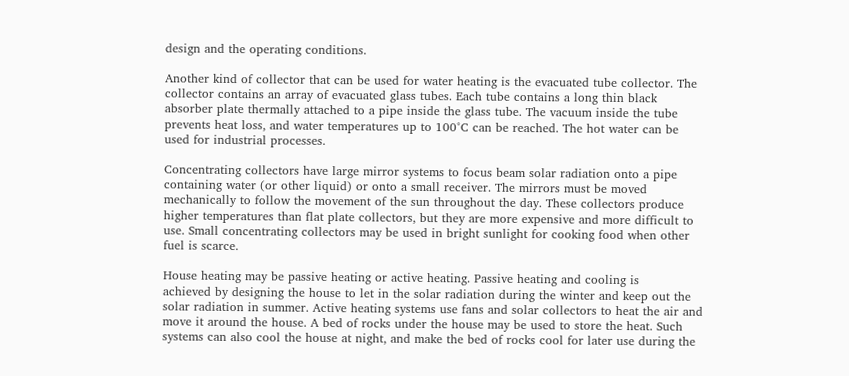design and the operating conditions.

Another kind of collector that can be used for water heating is the evacuated tube collector. The
collector contains an array of evacuated glass tubes. Each tube contains a long thin black
absorber plate thermally attached to a pipe inside the glass tube. The vacuum inside the tube
prevents heat loss, and water temperatures up to 100°C can be reached. The hot water can be
used for industrial processes.

Concentrating collectors have large mirror systems to focus beam solar radiation onto a pipe
containing water (or other liquid) or onto a small receiver. The mirrors must be moved
mechanically to follow the movement of the sun throughout the day. These collectors produce
higher temperatures than flat plate collectors, but they are more expensive and more difficult to
use. Small concentrating collectors may be used in bright sunlight for cooking food when other
fuel is scarce.

House heating may be passive heating or active heating. Passive heating and cooling is
achieved by designing the house to let in the solar radiation during the winter and keep out the
solar radiation in summer. Active heating systems use fans and solar collectors to heat the air and
move it around the house. A bed of rocks under the house may be used to store the heat. Such
systems can also cool the house at night, and make the bed of rocks cool for later use during the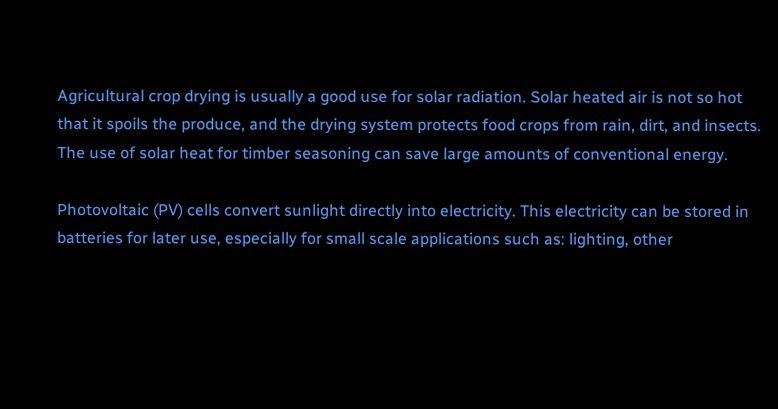Agricultural crop drying is usually a good use for solar radiation. Solar heated air is not so hot
that it spoils the produce, and the drying system protects food crops from rain, dirt, and insects.
The use of solar heat for timber seasoning can save large amounts of conventional energy.

Photovoltaic (PV) cells convert sunlight directly into electricity. This electricity can be stored in
batteries for later use, especially for small scale applications such as: lighting, other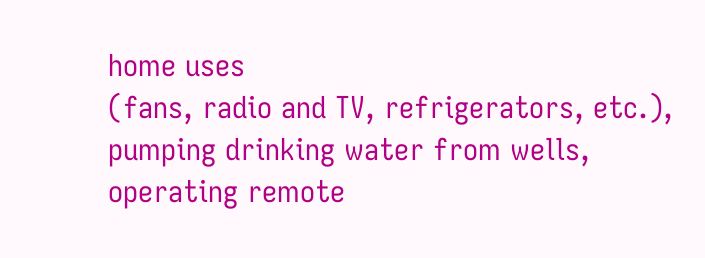home uses
(fans, radio and TV, refrigerators, etc.), pumping drinking water from wells, operating remote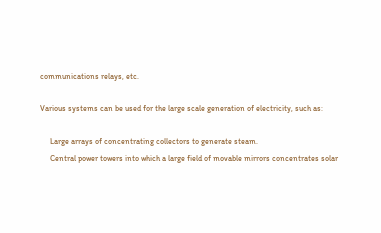communications relays, etc.

Various systems can be used for the large scale generation of electricity, such as:

     Large arrays of concentrating collectors to generate steam.
     Central power towers into which a large field of movable mirrors concentrates solar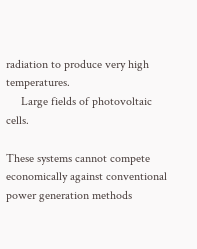radiation to produce very high temperatures.
     Large fields of photovoltaic cells.

These systems cannot compete economically against conventional power generation methods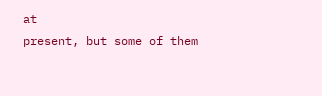at
present, but some of them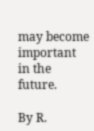may become important in the future.

By R.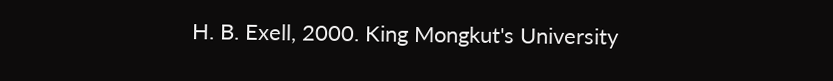H. B. Exell, 2000. King Mongkut's University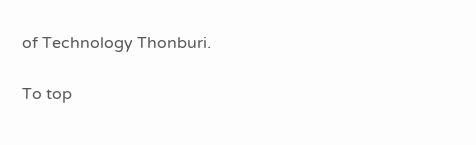of Technology Thonburi.

To top